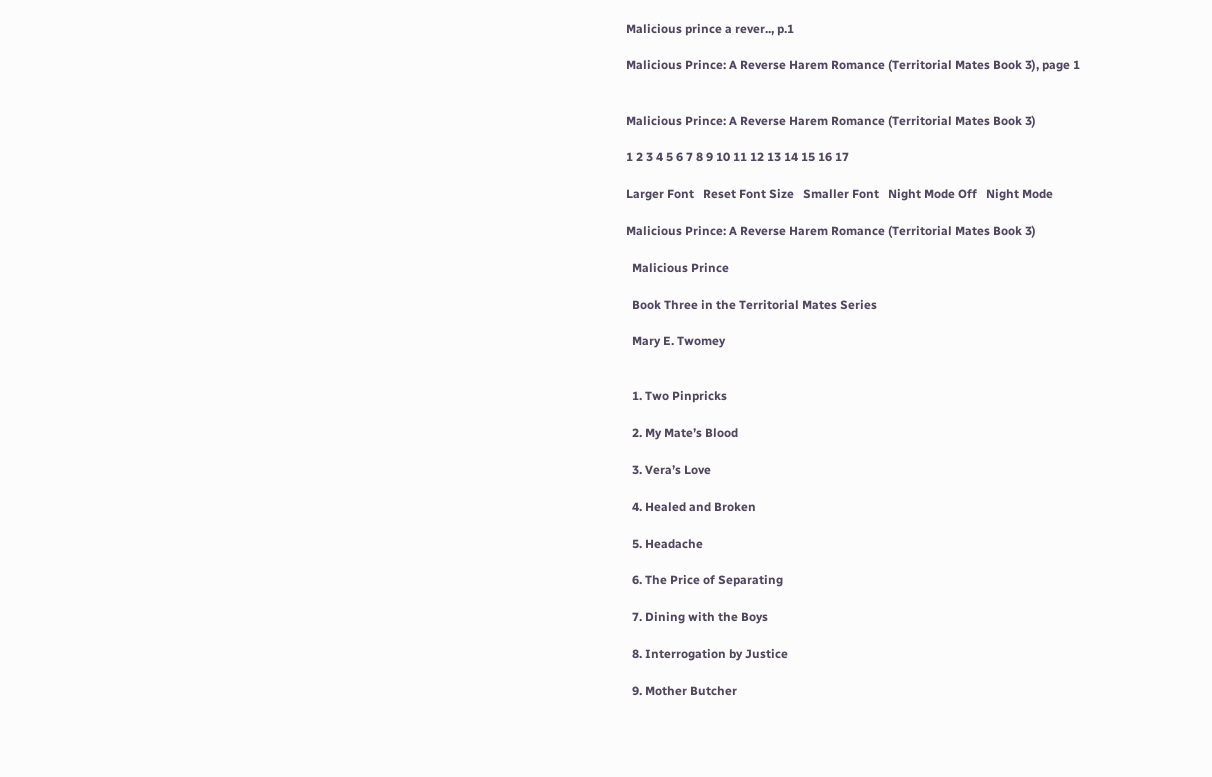Malicious prince a rever.., p.1

Malicious Prince: A Reverse Harem Romance (Territorial Mates Book 3), page 1


Malicious Prince: A Reverse Harem Romance (Territorial Mates Book 3)

1 2 3 4 5 6 7 8 9 10 11 12 13 14 15 16 17

Larger Font   Reset Font Size   Smaller Font   Night Mode Off   Night Mode

Malicious Prince: A Reverse Harem Romance (Territorial Mates Book 3)

  Malicious Prince

  Book Three in the Territorial Mates Series

  Mary E. Twomey


  1. Two Pinpricks

  2. My Mate’s Blood

  3. Vera’s Love

  4. Healed and Broken

  5. Headache

  6. The Price of Separating

  7. Dining with the Boys

  8. Interrogation by Justice

  9. Mother Butcher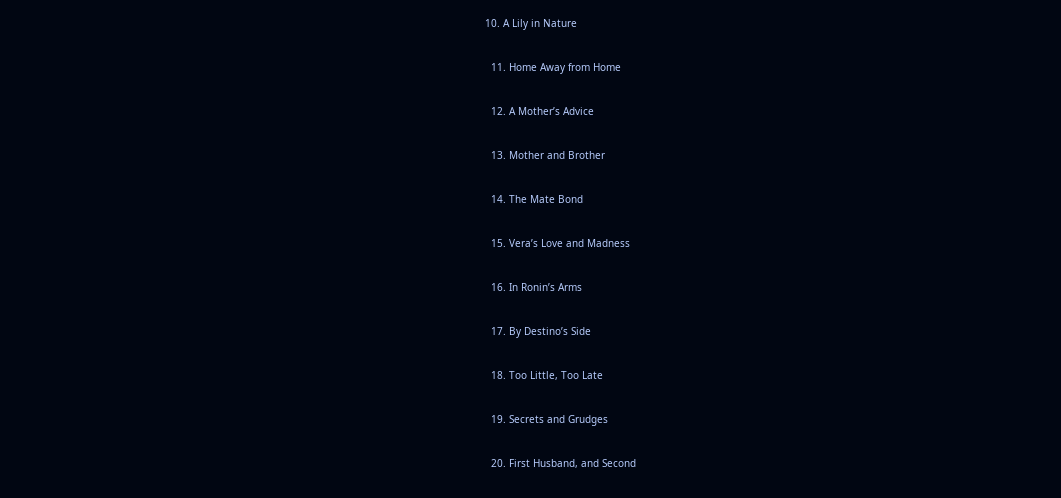10. A Lily in Nature

  11. Home Away from Home

  12. A Mother’s Advice

  13. Mother and Brother

  14. The Mate Bond

  15. Vera’s Love and Madness

  16. In Ronin’s Arms

  17. By Destino’s Side

  18. Too Little, Too Late

  19. Secrets and Grudges

  20. First Husband, and Second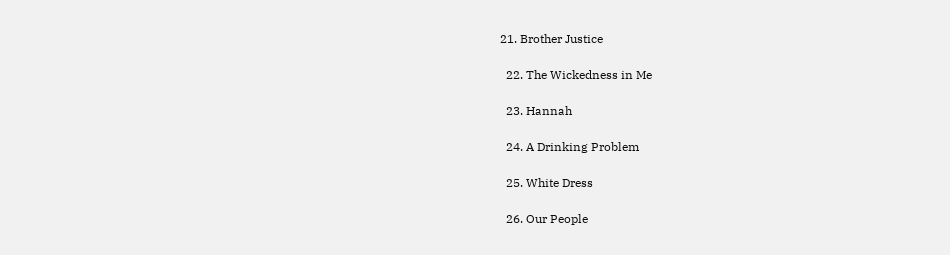21. Brother Justice

  22. The Wickedness in Me

  23. Hannah

  24. A Drinking Problem

  25. White Dress

  26. Our People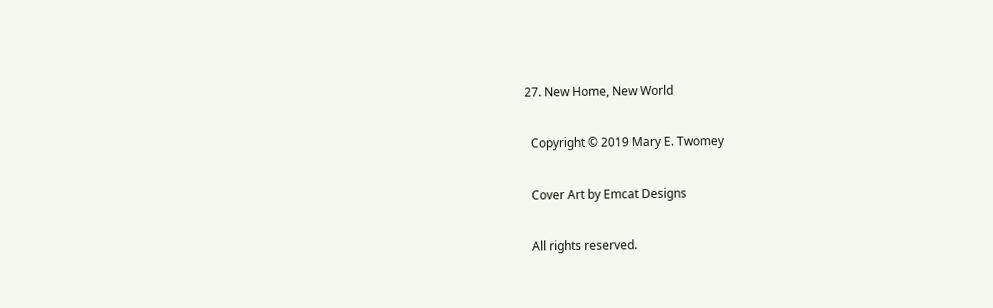27. New Home, New World

  Copyright © 2019 Mary E. Twomey

  Cover Art by Emcat Designs

  All rights reserved.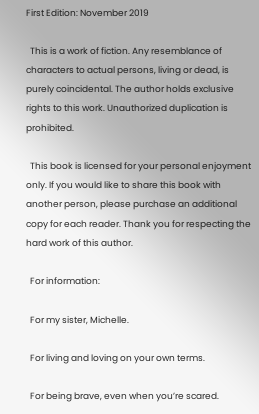First Edition: November 2019

  This is a work of fiction. Any resemblance of characters to actual persons, living or dead, is purely coincidental. The author holds exclusive rights to this work. Unauthorized duplication is prohibited.

  This book is licensed for your personal enjoyment only. If you would like to share this book with another person, please purchase an additional copy for each reader. Thank you for respecting the hard work of this author.

  For information:

  For my sister, Michelle.

  For living and loving on your own terms.

  For being brave, even when you’re scared.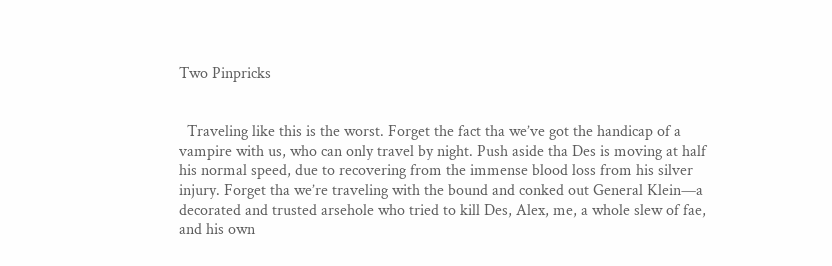Two Pinpricks


  Traveling like this is the worst. Forget the fact tha we’ve got the handicap of a vampire with us, who can only travel by night. Push aside tha Des is moving at half his normal speed, due to recovering from the immense blood loss from his silver injury. Forget tha we’re traveling with the bound and conked out General Klein—a decorated and trusted arsehole who tried to kill Des, Alex, me, a whole slew of fae, and his own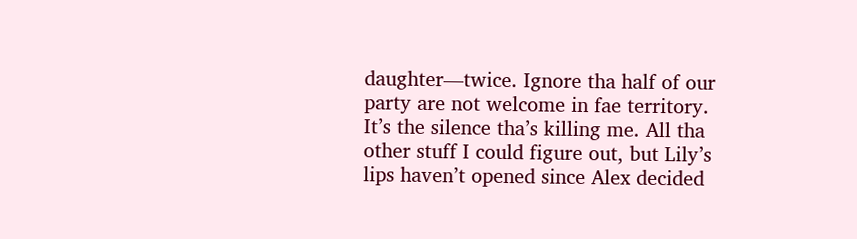daughter—twice. Ignore tha half of our party are not welcome in fae territory. It’s the silence tha’s killing me. All tha other stuff I could figure out, but Lily’s lips haven’t opened since Alex decided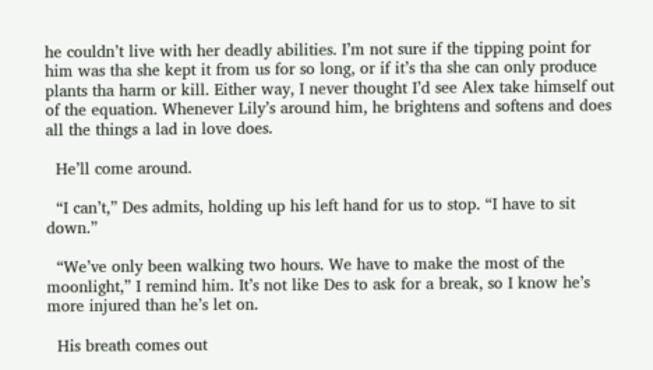he couldn’t live with her deadly abilities. I’m not sure if the tipping point for him was tha she kept it from us for so long, or if it’s tha she can only produce plants tha harm or kill. Either way, I never thought I’d see Alex take himself out of the equation. Whenever Lily’s around him, he brightens and softens and does all the things a lad in love does.

  He’ll come around.

  “I can’t,” Des admits, holding up his left hand for us to stop. “I have to sit down.”

  “We’ve only been walking two hours. We have to make the most of the moonlight,” I remind him. It’s not like Des to ask for a break, so I know he’s more injured than he’s let on.

  His breath comes out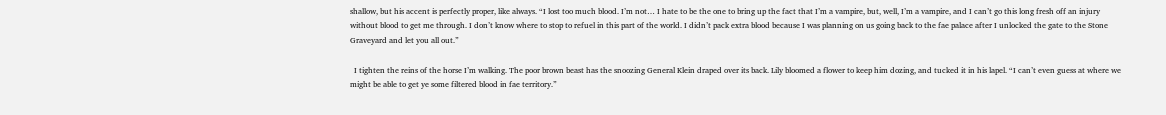shallow, but his accent is perfectly proper, like always. “I lost too much blood. I’m not… I hate to be the one to bring up the fact that I’m a vampire, but, well, I’m a vampire, and I can’t go this long fresh off an injury without blood to get me through. I don’t know where to stop to refuel in this part of the world. I didn’t pack extra blood because I was planning on us going back to the fae palace after I unlocked the gate to the Stone Graveyard and let you all out.”

  I tighten the reins of the horse I’m walking. The poor brown beast has the snoozing General Klein draped over its back. Lily bloomed a flower to keep him dozing, and tucked it in his lapel. “I can’t even guess at where we might be able to get ye some filtered blood in fae territory.”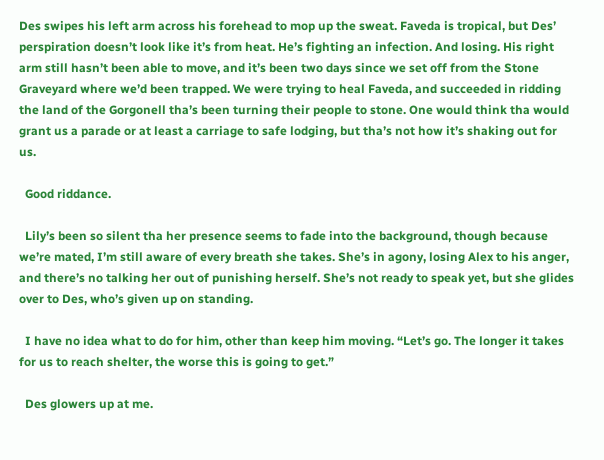Des swipes his left arm across his forehead to mop up the sweat. Faveda is tropical, but Des’ perspiration doesn’t look like it’s from heat. He’s fighting an infection. And losing. His right arm still hasn’t been able to move, and it’s been two days since we set off from the Stone Graveyard where we’d been trapped. We were trying to heal Faveda, and succeeded in ridding the land of the Gorgonell tha’s been turning their people to stone. One would think tha would grant us a parade or at least a carriage to safe lodging, but tha’s not how it’s shaking out for us.

  Good riddance.

  Lily’s been so silent tha her presence seems to fade into the background, though because we’re mated, I’m still aware of every breath she takes. She’s in agony, losing Alex to his anger, and there’s no talking her out of punishing herself. She’s not ready to speak yet, but she glides over to Des, who’s given up on standing.

  I have no idea what to do for him, other than keep him moving. “Let’s go. The longer it takes for us to reach shelter, the worse this is going to get.”

  Des glowers up at me.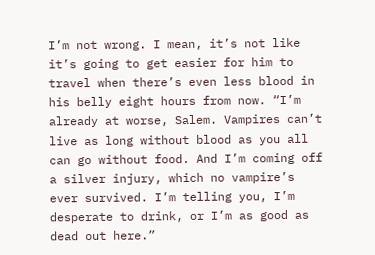I’m not wrong. I mean, it’s not like it’s going to get easier for him to travel when there’s even less blood in his belly eight hours from now. “I’m already at worse, Salem. Vampires can’t live as long without blood as you all can go without food. And I’m coming off a silver injury, which no vampire’s ever survived. I’m telling you, I’m desperate to drink, or I’m as good as dead out here.”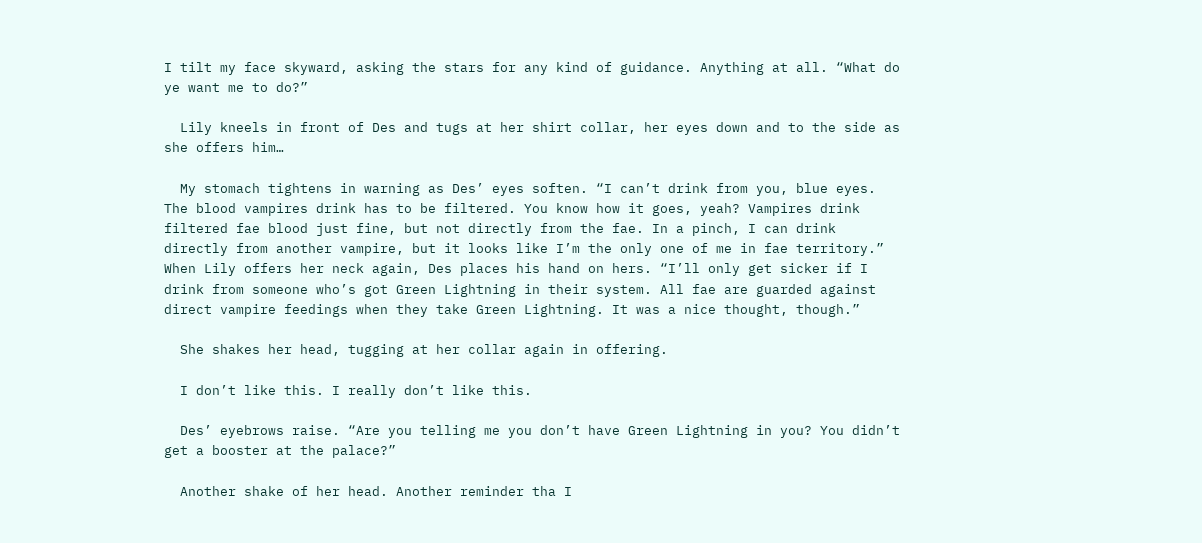I tilt my face skyward, asking the stars for any kind of guidance. Anything at all. “What do ye want me to do?”

  Lily kneels in front of Des and tugs at her shirt collar, her eyes down and to the side as she offers him…

  My stomach tightens in warning as Des’ eyes soften. “I can’t drink from you, blue eyes. The blood vampires drink has to be filtered. You know how it goes, yeah? Vampires drink filtered fae blood just fine, but not directly from the fae. In a pinch, I can drink directly from another vampire, but it looks like I’m the only one of me in fae territory.” When Lily offers her neck again, Des places his hand on hers. “I’ll only get sicker if I drink from someone who’s got Green Lightning in their system. All fae are guarded against direct vampire feedings when they take Green Lightning. It was a nice thought, though.”

  She shakes her head, tugging at her collar again in offering.

  I don’t like this. I really don’t like this.

  Des’ eyebrows raise. “Are you telling me you don’t have Green Lightning in you? You didn’t get a booster at the palace?”

  Another shake of her head. Another reminder tha I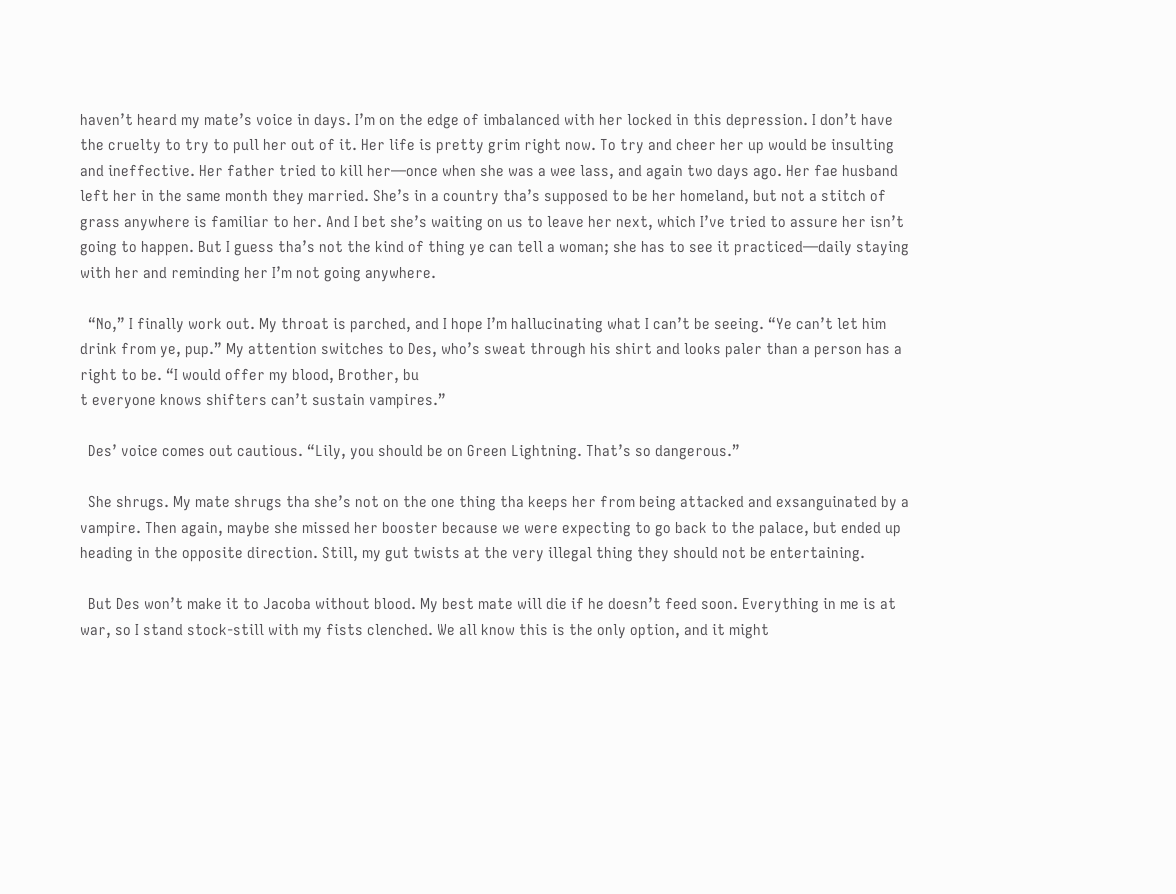haven’t heard my mate’s voice in days. I’m on the edge of imbalanced with her locked in this depression. I don’t have the cruelty to try to pull her out of it. Her life is pretty grim right now. To try and cheer her up would be insulting and ineffective. Her father tried to kill her—once when she was a wee lass, and again two days ago. Her fae husband left her in the same month they married. She’s in a country tha’s supposed to be her homeland, but not a stitch of grass anywhere is familiar to her. And I bet she’s waiting on us to leave her next, which I’ve tried to assure her isn’t going to happen. But I guess tha’s not the kind of thing ye can tell a woman; she has to see it practiced—daily staying with her and reminding her I’m not going anywhere.

  “No,” I finally work out. My throat is parched, and I hope I’m hallucinating what I can’t be seeing. “Ye can’t let him drink from ye, pup.” My attention switches to Des, who’s sweat through his shirt and looks paler than a person has a right to be. “I would offer my blood, Brother, bu
t everyone knows shifters can’t sustain vampires.”

  Des’ voice comes out cautious. “Lily, you should be on Green Lightning. That’s so dangerous.”

  She shrugs. My mate shrugs tha she’s not on the one thing tha keeps her from being attacked and exsanguinated by a vampire. Then again, maybe she missed her booster because we were expecting to go back to the palace, but ended up heading in the opposite direction. Still, my gut twists at the very illegal thing they should not be entertaining.

  But Des won’t make it to Jacoba without blood. My best mate will die if he doesn’t feed soon. Everything in me is at war, so I stand stock-still with my fists clenched. We all know this is the only option, and it might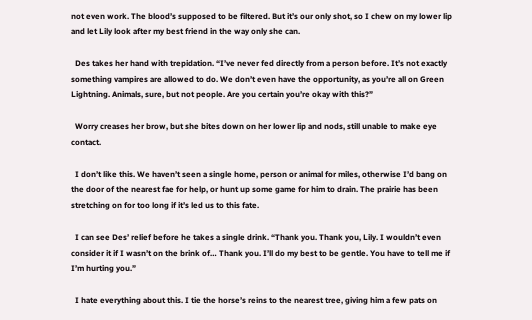not even work. The blood’s supposed to be filtered. But it’s our only shot, so I chew on my lower lip and let Lily look after my best friend in the way only she can.

  Des takes her hand with trepidation. “I’ve never fed directly from a person before. It’s not exactly something vampires are allowed to do. We don’t even have the opportunity, as you’re all on Green Lightning. Animals, sure, but not people. Are you certain you’re okay with this?”

  Worry creases her brow, but she bites down on her lower lip and nods, still unable to make eye contact.

  I don’t like this. We haven’t seen a single home, person or animal for miles, otherwise I’d bang on the door of the nearest fae for help, or hunt up some game for him to drain. The prairie has been stretching on for too long if it’s led us to this fate.

  I can see Des’ relief before he takes a single drink. “Thank you. Thank you, Lily. I wouldn’t even consider it if I wasn’t on the brink of… Thank you. I’ll do my best to be gentle. You have to tell me if I’m hurting you.”

  I hate everything about this. I tie the horse’s reins to the nearest tree, giving him a few pats on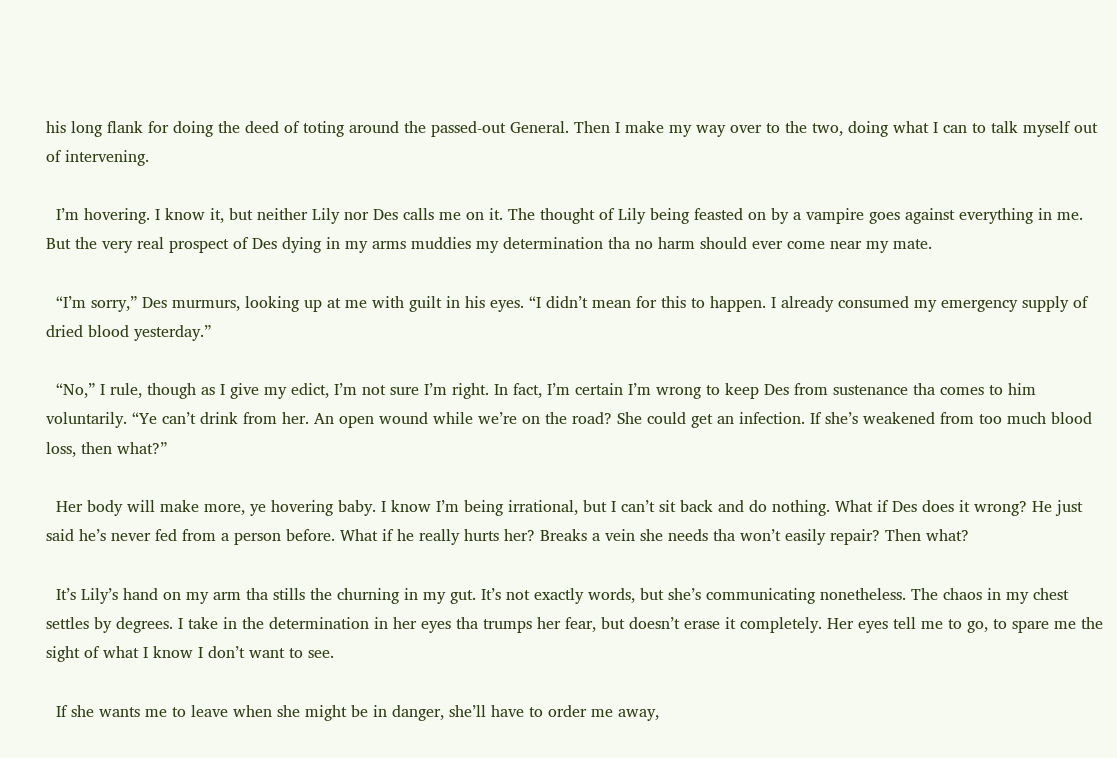his long flank for doing the deed of toting around the passed-out General. Then I make my way over to the two, doing what I can to talk myself out of intervening.

  I’m hovering. I know it, but neither Lily nor Des calls me on it. The thought of Lily being feasted on by a vampire goes against everything in me. But the very real prospect of Des dying in my arms muddies my determination tha no harm should ever come near my mate.

  “I’m sorry,” Des murmurs, looking up at me with guilt in his eyes. “I didn’t mean for this to happen. I already consumed my emergency supply of dried blood yesterday.”

  “No,” I rule, though as I give my edict, I’m not sure I’m right. In fact, I’m certain I’m wrong to keep Des from sustenance tha comes to him voluntarily. “Ye can’t drink from her. An open wound while we’re on the road? She could get an infection. If she’s weakened from too much blood loss, then what?”

  Her body will make more, ye hovering baby. I know I’m being irrational, but I can’t sit back and do nothing. What if Des does it wrong? He just said he’s never fed from a person before. What if he really hurts her? Breaks a vein she needs tha won’t easily repair? Then what?

  It’s Lily’s hand on my arm tha stills the churning in my gut. It’s not exactly words, but she’s communicating nonetheless. The chaos in my chest settles by degrees. I take in the determination in her eyes tha trumps her fear, but doesn’t erase it completely. Her eyes tell me to go, to spare me the sight of what I know I don’t want to see.

  If she wants me to leave when she might be in danger, she’ll have to order me away,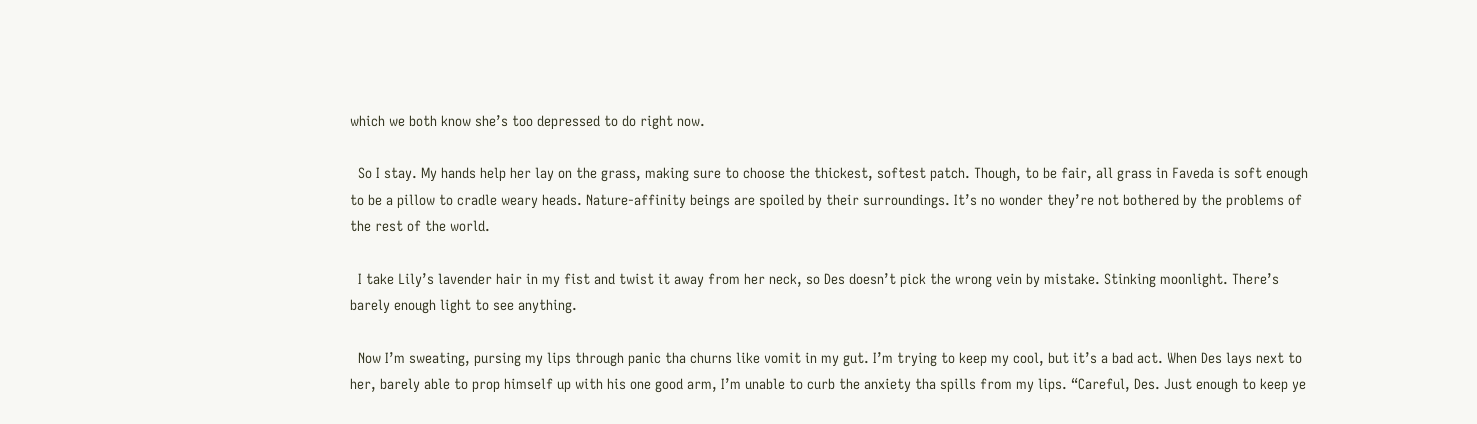which we both know she’s too depressed to do right now.

  So I stay. My hands help her lay on the grass, making sure to choose the thickest, softest patch. Though, to be fair, all grass in Faveda is soft enough to be a pillow to cradle weary heads. Nature-affinity beings are spoiled by their surroundings. It’s no wonder they’re not bothered by the problems of the rest of the world.

  I take Lily’s lavender hair in my fist and twist it away from her neck, so Des doesn’t pick the wrong vein by mistake. Stinking moonlight. There’s barely enough light to see anything.

  Now I’m sweating, pursing my lips through panic tha churns like vomit in my gut. I’m trying to keep my cool, but it’s a bad act. When Des lays next to her, barely able to prop himself up with his one good arm, I’m unable to curb the anxiety tha spills from my lips. “Careful, Des. Just enough to keep ye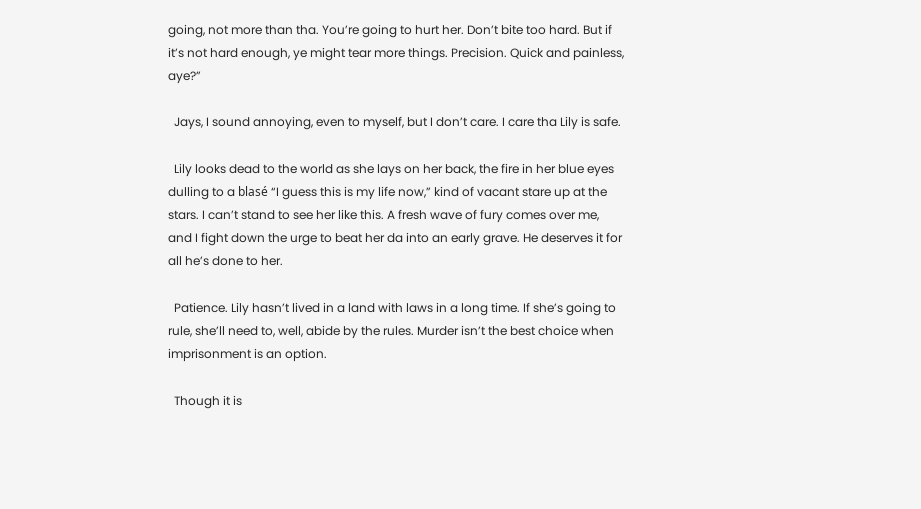going, not more than tha. You’re going to hurt her. Don’t bite too hard. But if it’s not hard enough, ye might tear more things. Precision. Quick and painless, aye?”

  Jays, I sound annoying, even to myself, but I don’t care. I care tha Lily is safe.

  Lily looks dead to the world as she lays on her back, the fire in her blue eyes dulling to a blasé “I guess this is my life now,” kind of vacant stare up at the stars. I can’t stand to see her like this. A fresh wave of fury comes over me, and I fight down the urge to beat her da into an early grave. He deserves it for all he’s done to her.

  Patience. Lily hasn’t lived in a land with laws in a long time. If she’s going to rule, she’ll need to, well, abide by the rules. Murder isn’t the best choice when imprisonment is an option.

  Though it is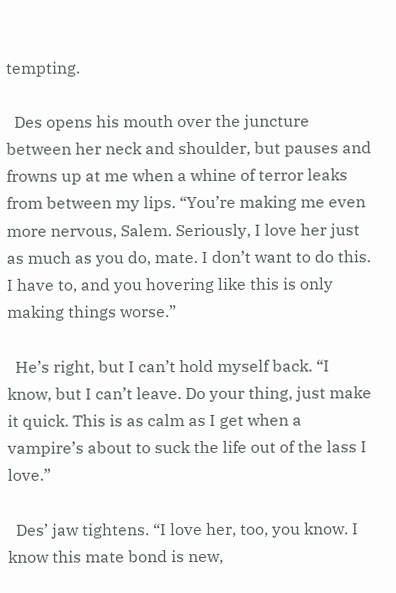tempting.

  Des opens his mouth over the juncture between her neck and shoulder, but pauses and frowns up at me when a whine of terror leaks from between my lips. “You’re making me even more nervous, Salem. Seriously, I love her just as much as you do, mate. I don’t want to do this. I have to, and you hovering like this is only making things worse.”

  He’s right, but I can’t hold myself back. “I know, but I can’t leave. Do your thing, just make it quick. This is as calm as I get when a vampire’s about to suck the life out of the lass I love.”

  Des’ jaw tightens. “I love her, too, you know. I know this mate bond is new,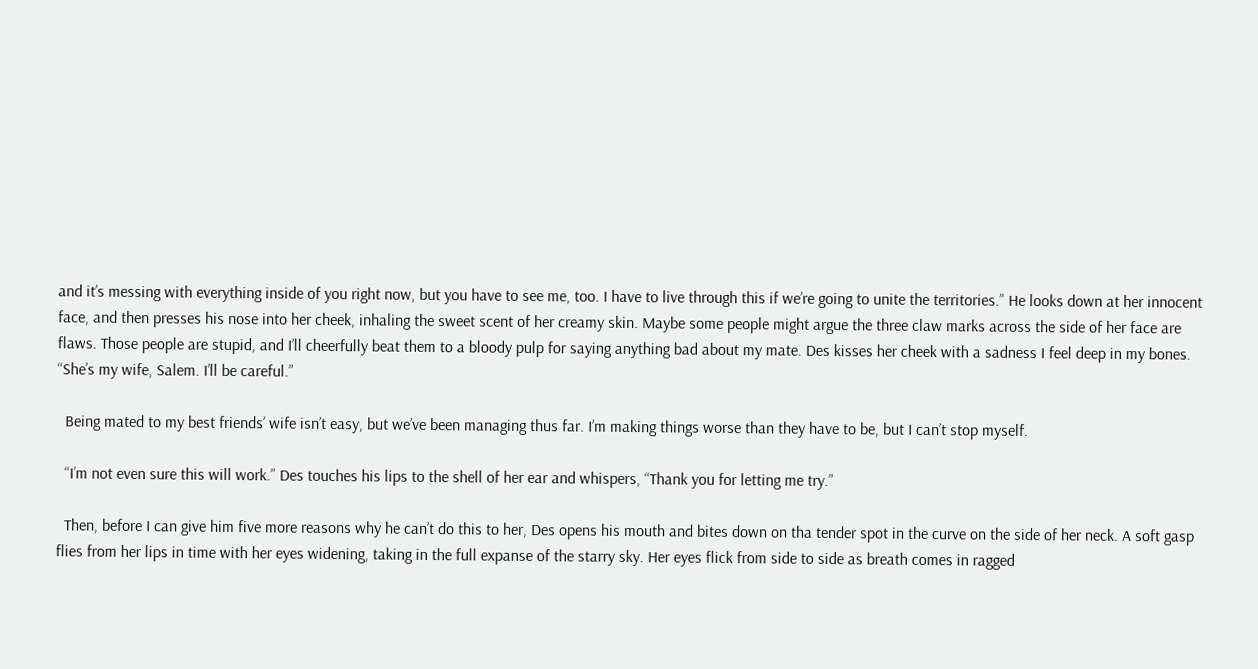and it’s messing with everything inside of you right now, but you have to see me, too. I have to live through this if we’re going to unite the territories.” He looks down at her innocent face, and then presses his nose into her cheek, inhaling the sweet scent of her creamy skin. Maybe some people might argue the three claw marks across the side of her face are flaws. Those people are stupid, and I’ll cheerfully beat them to a bloody pulp for saying anything bad about my mate. Des kisses her cheek with a sadness I feel deep in my bones. “She’s my wife, Salem. I’ll be careful.”

  Being mated to my best friends’ wife isn’t easy, but we’ve been managing thus far. I’m making things worse than they have to be, but I can’t stop myself.

  “I’m not even sure this will work.” Des touches his lips to the shell of her ear and whispers, “Thank you for letting me try.”

  Then, before I can give him five more reasons why he can’t do this to her, Des opens his mouth and bites down on tha tender spot in the curve on the side of her neck. A soft gasp flies from her lips in time with her eyes widening, taking in the full expanse of the starry sky. Her eyes flick from side to side as breath comes in ragged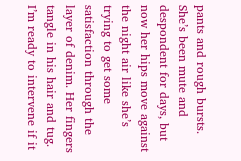pants and rough bursts. She’s been mute and despondent for days, but now her hips move against the night air like she’s trying to get some satisfaction through the layer of denim. Her fingers tangle in his hair and tug. I’m ready to intervene if it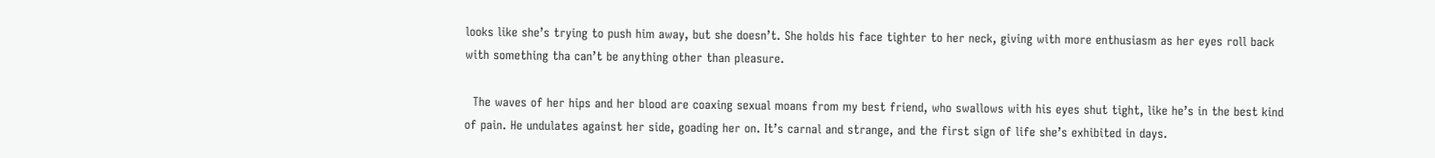looks like she’s trying to push him away, but she doesn’t. She holds his face tighter to her neck, giving with more enthusiasm as her eyes roll back with something tha can’t be anything other than pleasure.

  The waves of her hips and her blood are coaxing sexual moans from my best friend, who swallows with his eyes shut tight, like he’s in the best kind of pain. He undulates against her side, goading her on. It’s carnal and strange, and the first sign of life she’s exhibited in days.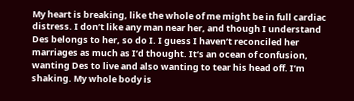My heart is breaking, like the whole of me might be in full cardiac distress. I don’t like any man near her, and though I understand Des belongs to her, so do I. I guess I haven’t reconciled her marriages as much as I’d thought. It’s an ocean of confusion, wanting Des to live and also wanting to tear his head off. I’m shaking. My whole body is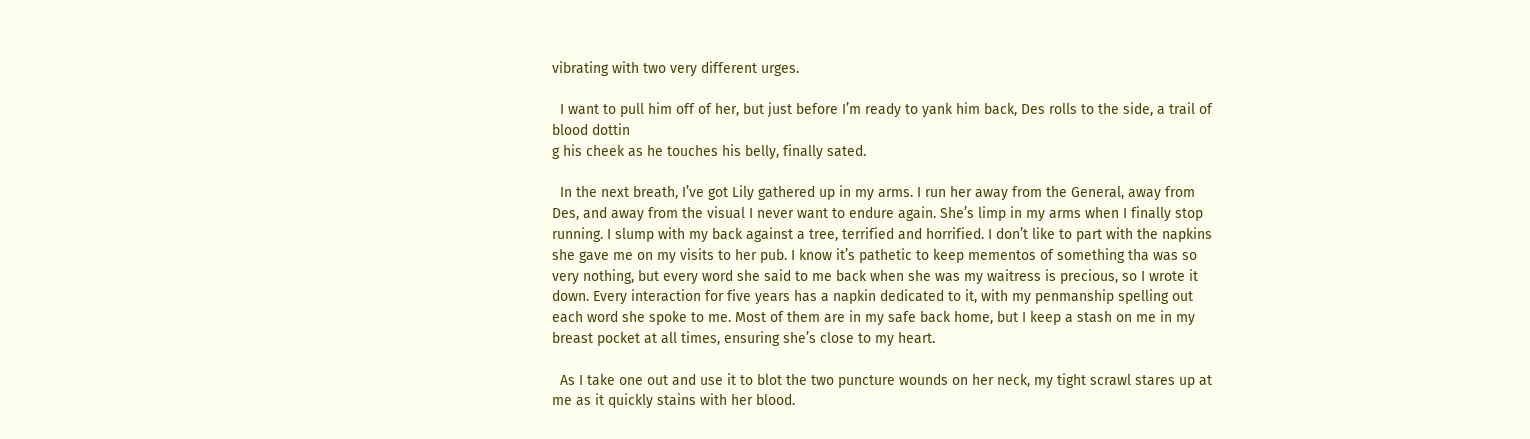vibrating with two very different urges.

  I want to pull him off of her, but just before I’m ready to yank him back, Des rolls to the side, a trail of blood dottin
g his cheek as he touches his belly, finally sated.

  In the next breath, I’ve got Lily gathered up in my arms. I run her away from the General, away from Des, and away from the visual I never want to endure again. She’s limp in my arms when I finally stop running. I slump with my back against a tree, terrified and horrified. I don’t like to part with the napkins she gave me on my visits to her pub. I know it’s pathetic to keep mementos of something tha was so very nothing, but every word she said to me back when she was my waitress is precious, so I wrote it down. Every interaction for five years has a napkin dedicated to it, with my penmanship spelling out each word she spoke to me. Most of them are in my safe back home, but I keep a stash on me in my breast pocket at all times, ensuring she’s close to my heart.

  As I take one out and use it to blot the two puncture wounds on her neck, my tight scrawl stares up at me as it quickly stains with her blood.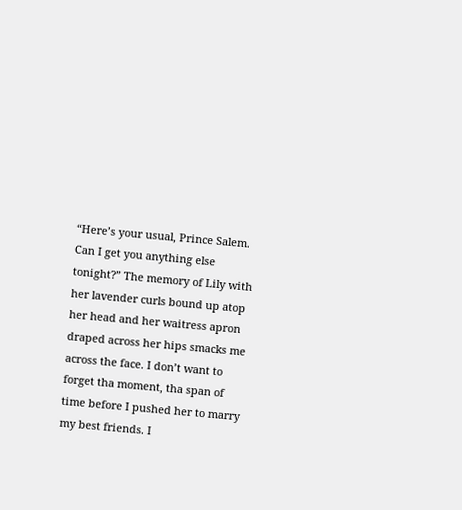“Here’s your usual, Prince Salem. Can I get you anything else tonight?” The memory of Lily with her lavender curls bound up atop her head and her waitress apron draped across her hips smacks me across the face. I don’t want to forget tha moment, tha span of time before I pushed her to marry my best friends. I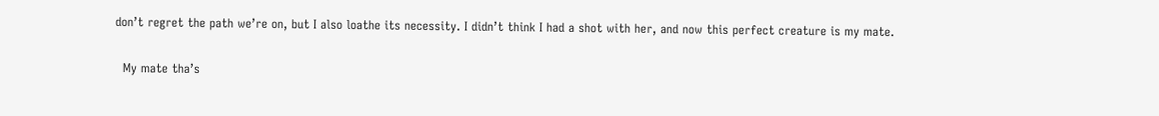don’t regret the path we’re on, but I also loathe its necessity. I didn’t think I had a shot with her, and now this perfect creature is my mate.

  My mate tha’s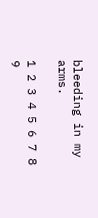bleeding in my arms.

1 2 3 4 5 6 7 8 9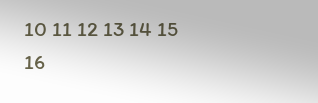10 11 12 13 14 15 16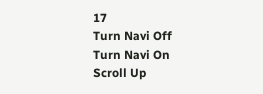17
Turn Navi Off
Turn Navi On
Scroll Up